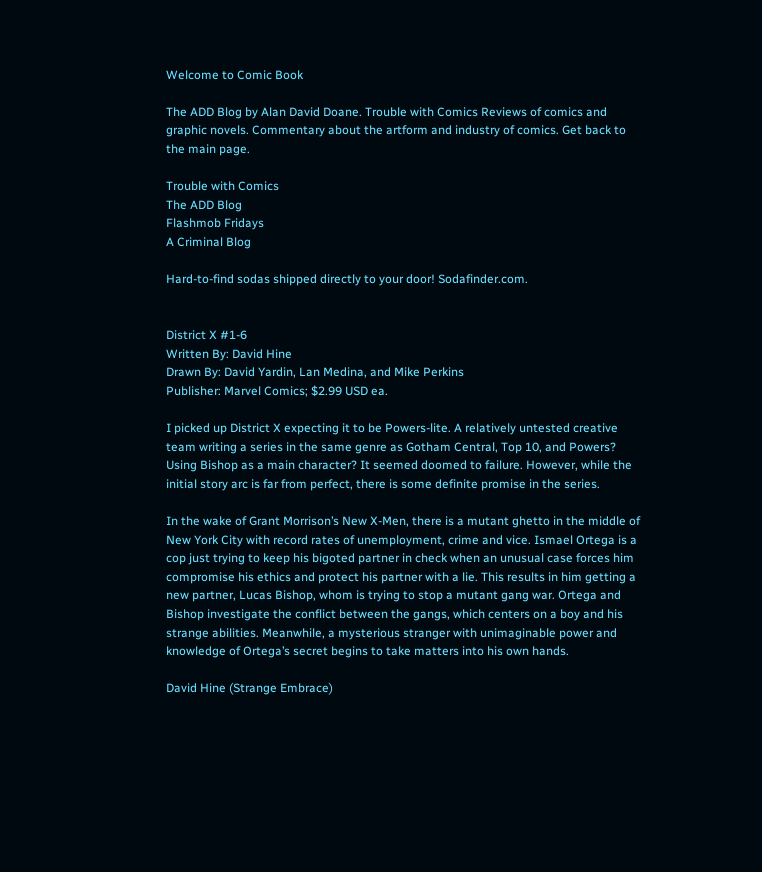Welcome to Comic Book

The ADD Blog by Alan David Doane. Trouble with Comics Reviews of comics and graphic novels. Commentary about the artform and industry of comics. Get back to the main page.

Trouble with Comics
The ADD Blog
Flashmob Fridays
A Criminal Blog

Hard-to-find sodas shipped directly to your door! Sodafinder.com.


District X #1-6
Written By: David Hine
Drawn By: David Yardin, Lan Medina, and Mike Perkins
Publisher: Marvel Comics; $2.99 USD ea.

I picked up District X expecting it to be Powers-lite. A relatively untested creative team writing a series in the same genre as Gotham Central, Top 10, and Powers? Using Bishop as a main character? It seemed doomed to failure. However, while the initial story arc is far from perfect, there is some definite promise in the series.

In the wake of Grant Morrison’s New X-Men, there is a mutant ghetto in the middle of New York City with record rates of unemployment, crime and vice. Ismael Ortega is a cop just trying to keep his bigoted partner in check when an unusual case forces him compromise his ethics and protect his partner with a lie. This results in him getting a new partner, Lucas Bishop, whom is trying to stop a mutant gang war. Ortega and Bishop investigate the conflict between the gangs, which centers on a boy and his strange abilities. Meanwhile, a mysterious stranger with unimaginable power and knowledge of Ortega’s secret begins to take matters into his own hands.

David Hine (Strange Embrace)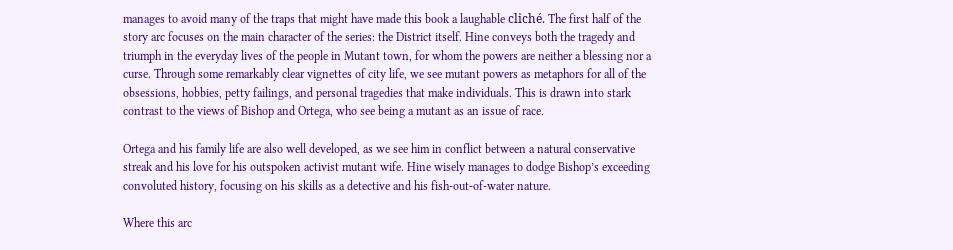manages to avoid many of the traps that might have made this book a laughable cliché. The first half of the story arc focuses on the main character of the series: the District itself. Hine conveys both the tragedy and triumph in the everyday lives of the people in Mutant town, for whom the powers are neither a blessing nor a curse. Through some remarkably clear vignettes of city life, we see mutant powers as metaphors for all of the obsessions, hobbies, petty failings, and personal tragedies that make individuals. This is drawn into stark contrast to the views of Bishop and Ortega, who see being a mutant as an issue of race.

Ortega and his family life are also well developed, as we see him in conflict between a natural conservative streak and his love for his outspoken activist mutant wife. Hine wisely manages to dodge Bishop’s exceeding convoluted history, focusing on his skills as a detective and his fish-out-of-water nature.

Where this arc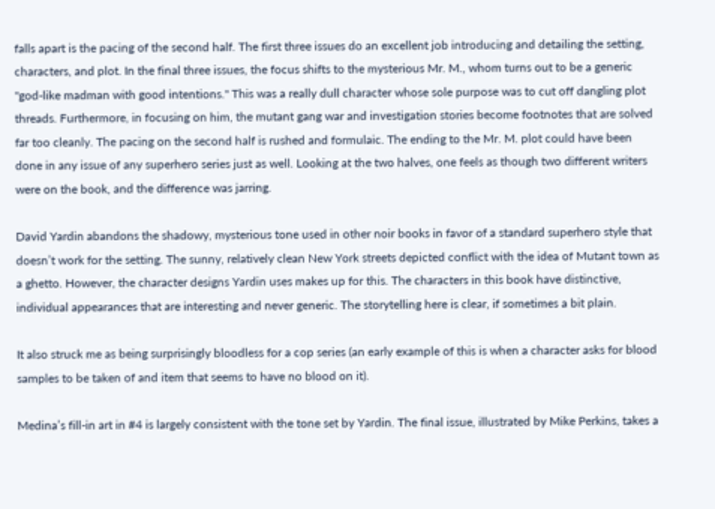falls apart is the pacing of the second half. The first three issues do an excellent job introducing and detailing the setting, characters, and plot. In the final three issues, the focus shifts to the mysterious Mr. M., whom turns out to be a generic "god-like madman with good intentions." This was a really dull character whose sole purpose was to cut off dangling plot threads. Furthermore, in focusing on him, the mutant gang war and investigation stories become footnotes that are solved far too cleanly. The pacing on the second half is rushed and formulaic. The ending to the Mr. M. plot could have been done in any issue of any superhero series just as well. Looking at the two halves, one feels as though two different writers were on the book, and the difference was jarring.

David Yardin abandons the shadowy, mysterious tone used in other noir books in favor of a standard superhero style that doesn’t work for the setting. The sunny, relatively clean New York streets depicted conflict with the idea of Mutant town as a ghetto. However, the character designs Yardin uses makes up for this. The characters in this book have distinctive, individual appearances that are interesting and never generic. The storytelling here is clear, if sometimes a bit plain.

It also struck me as being surprisingly bloodless for a cop series (an early example of this is when a character asks for blood samples to be taken of and item that seems to have no blood on it).

Medina’s fill-in art in #4 is largely consistent with the tone set by Yardin. The final issue, illustrated by Mike Perkins, takes a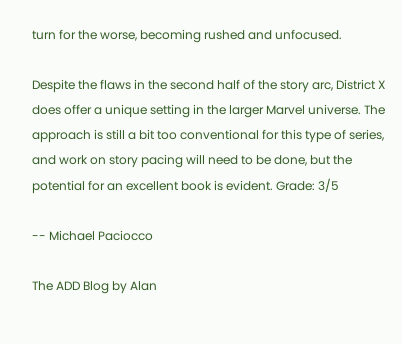turn for the worse, becoming rushed and unfocused.

Despite the flaws in the second half of the story arc, District X does offer a unique setting in the larger Marvel universe. The approach is still a bit too conventional for this type of series, and work on story pacing will need to be done, but the potential for an excellent book is evident. Grade: 3/5

-- Michael Paciocco

The ADD Blog by Alan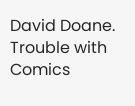David Doane. Trouble with Comics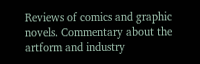Reviews of comics and graphic novels. Commentary about the artform and industry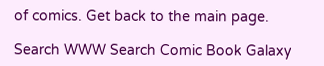of comics. Get back to the main page.

Search WWW Search Comic Book Galaxy